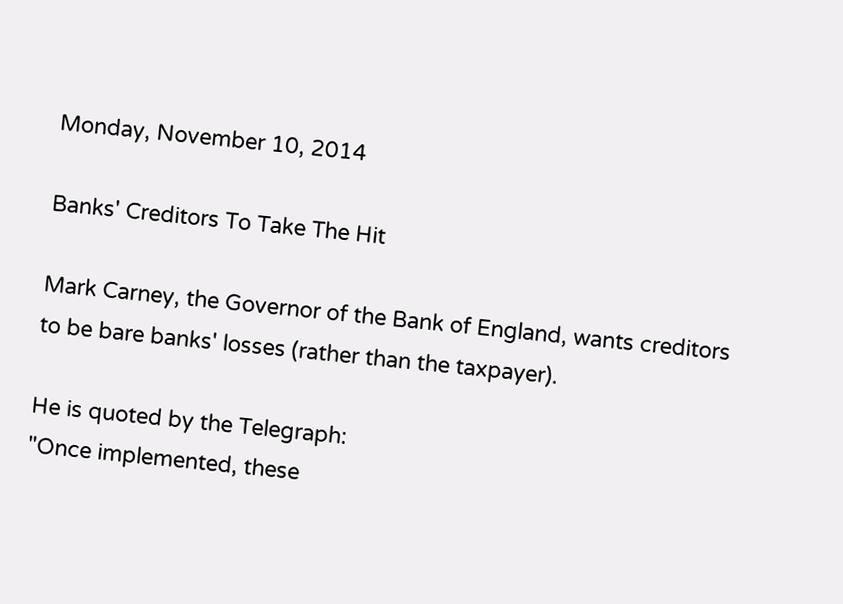Monday, November 10, 2014

Banks' Creditors To Take The Hit

Mark Carney, the Governor of the Bank of England, wants creditors to be bare banks' losses (rather than the taxpayer).

He is quoted by the Telegraph:
"Once implemented, these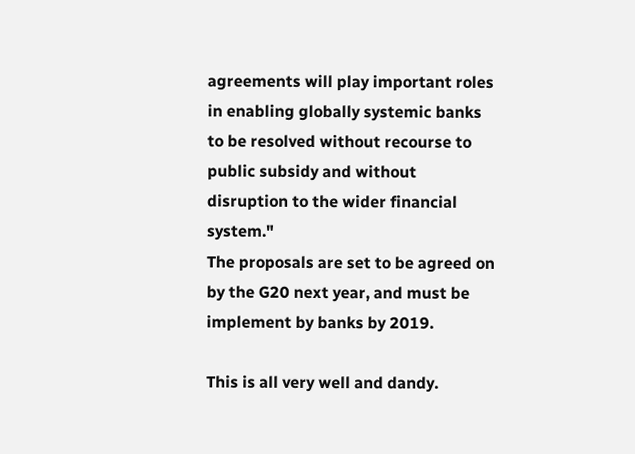agreements will play important roles in enabling globally systemic banks to be resolved without recourse to public subsidy and without disruption to the wider financial system."
The proposals are set to be agreed on by the G20 next year, and must be implement by banks by 2019.

This is all very well and dandy.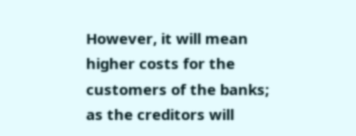However, it will mean higher costs for the customers of the banks; as the creditors will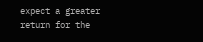expect a greater return for the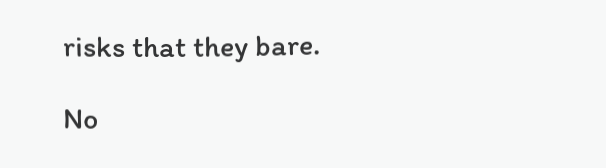risks that they bare.

No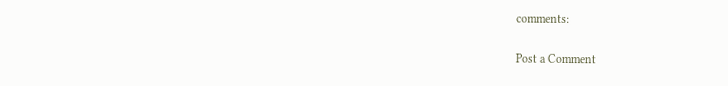comments:

Post a Comment